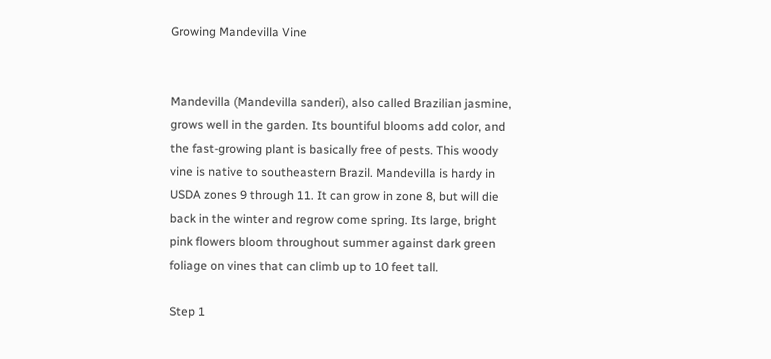Growing Mandevilla Vine


Mandevilla (Mandevilla sanderi), also called Brazilian jasmine, grows well in the garden. Its bountiful blooms add color, and the fast-growing plant is basically free of pests. This woody vine is native to southeastern Brazil. Mandevilla is hardy in USDA zones 9 through 11. It can grow in zone 8, but will die back in the winter and regrow come spring. Its large, bright pink flowers bloom throughout summer against dark green foliage on vines that can climb up to 10 feet tall.

Step 1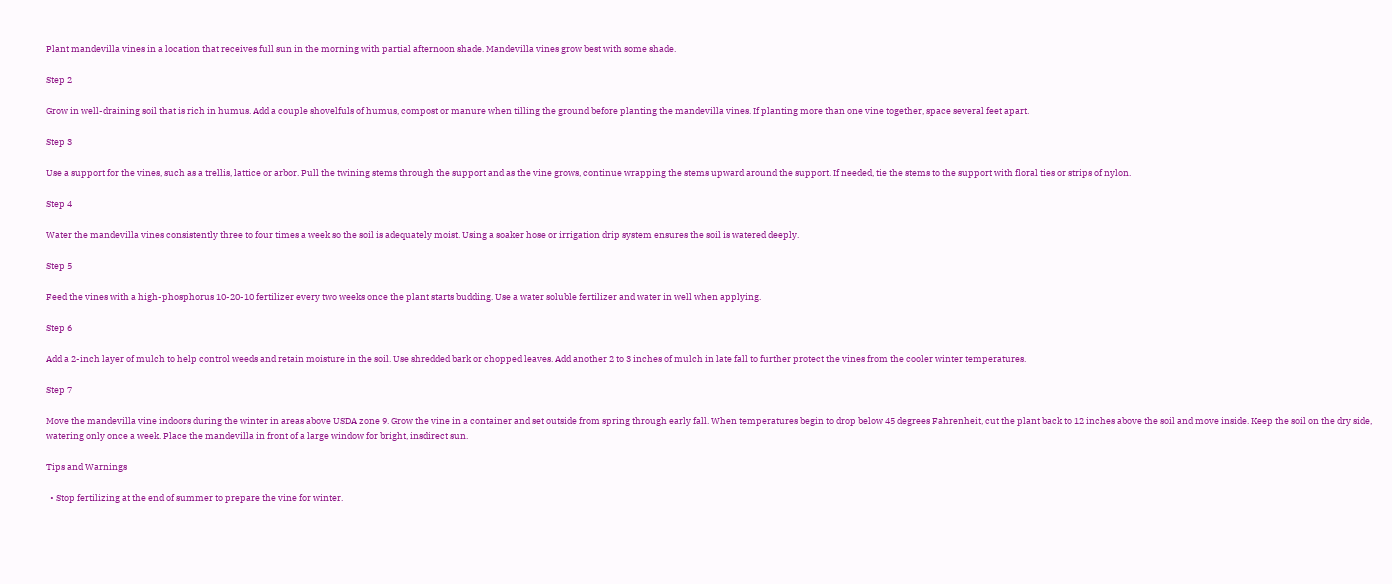Plant mandevilla vines in a location that receives full sun in the morning with partial afternoon shade. Mandevilla vines grow best with some shade.

Step 2

Grow in well-draining soil that is rich in humus. Add a couple shovelfuls of humus, compost or manure when tilling the ground before planting the mandevilla vines. If planting more than one vine together, space several feet apart.

Step 3

Use a support for the vines, such as a trellis, lattice or arbor. Pull the twining stems through the support and as the vine grows, continue wrapping the stems upward around the support. If needed, tie the stems to the support with floral ties or strips of nylon.

Step 4

Water the mandevilla vines consistently three to four times a week so the soil is adequately moist. Using a soaker hose or irrigation drip system ensures the soil is watered deeply.

Step 5

Feed the vines with a high-phosphorus 10-20-10 fertilizer every two weeks once the plant starts budding. Use a water soluble fertilizer and water in well when applying.

Step 6

Add a 2-inch layer of mulch to help control weeds and retain moisture in the soil. Use shredded bark or chopped leaves. Add another 2 to 3 inches of mulch in late fall to further protect the vines from the cooler winter temperatures.

Step 7

Move the mandevilla vine indoors during the winter in areas above USDA zone 9. Grow the vine in a container and set outside from spring through early fall. When temperatures begin to drop below 45 degrees Fahrenheit, cut the plant back to 12 inches above the soil and move inside. Keep the soil on the dry side, watering only once a week. Place the mandevilla in front of a large window for bright, insdirect sun.

Tips and Warnings

  • Stop fertilizing at the end of summer to prepare the vine for winter.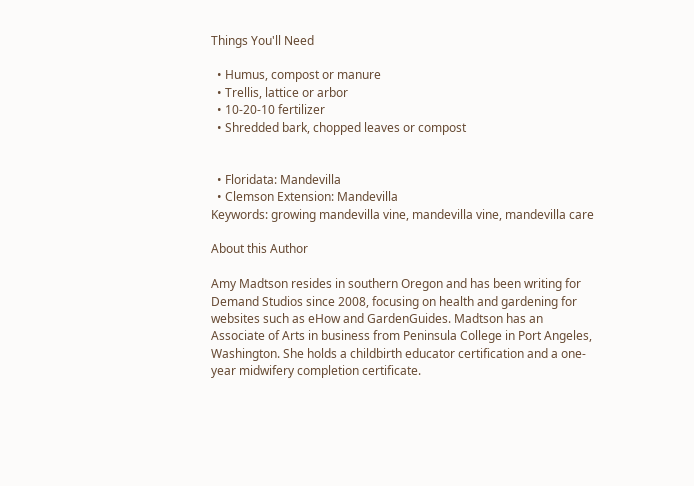Things You'll Need

  • Humus, compost or manure
  • Trellis, lattice or arbor
  • 10-20-10 fertilizer
  • Shredded bark, chopped leaves or compost


  • Floridata: Mandevilla
  • Clemson Extension: Mandevilla
Keywords: growing mandevilla vine, mandevilla vine, mandevilla care

About this Author

Amy Madtson resides in southern Oregon and has been writing for Demand Studios since 2008, focusing on health and gardening for websites such as eHow and GardenGuides. Madtson has an Associate of Arts in business from Peninsula College in Port Angeles, Washington. She holds a childbirth educator certification and a one-year midwifery completion certificate.